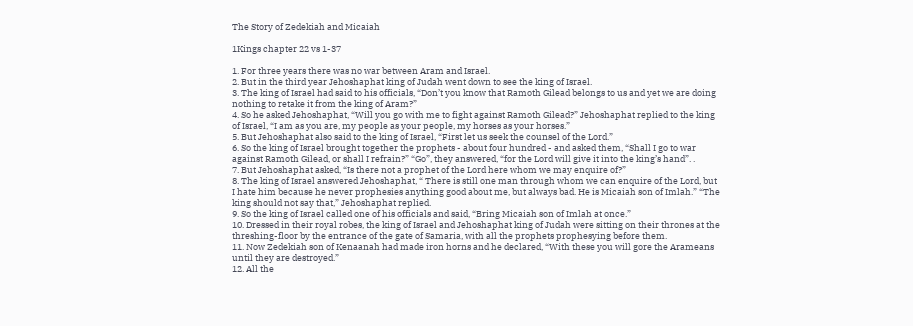The Story of Zedekiah and Micaiah

1Kings chapter 22 vs 1-37

1. For three years there was no war between Aram and Israel.
2. But in the third year Jehoshaphat king of Judah went down to see the king of Israel.
3. The king of Israel had said to his officials, “Don’t you know that Ramoth Gilead belongs to us and yet we are doing nothing to retake it from the king of Aram?”
4. So he asked Jehoshaphat, “Will you go with me to fight against Ramoth Gilead?” Jehoshaphat replied to the king of Israel, “I am as you are, my people as your people, my horses as your horses.”
5. But Jehoshaphat also said to the king of Israel, “First let us seek the counsel of the Lord.”
6. So the king of Israel brought together the prophets - about four hundred - and asked them, “Shall I go to war against Ramoth Gilead, or shall I refrain?” “Go”, they answered, “for the Lord will give it into the king’s hand”. .
7. But Jehoshaphat asked, “Is there not a prophet of the Lord here whom we may enquire of?”
8. The king of Israel answered Jehoshaphat, “ There is still one man through whom we can enquire of the Lord, but I hate him because he never prophesies anything good about me, but always bad. He is Micaiah son of Imlah.” “The king should not say that,” Jehoshaphat replied.
9. So the king of Israel called one of his officials and said, “Bring Micaiah son of Imlah at once.”
10. Dressed in their royal robes, the king of Israel and Jehoshaphat king of Judah were sitting on their thrones at the threshing-floor by the entrance of the gate of Samaria, with all the prophets prophesying before them.
11. Now Zedekiah son of Kenaanah had made iron horns and he declared, “With these you will gore the Arameans until they are destroyed.”
12. All the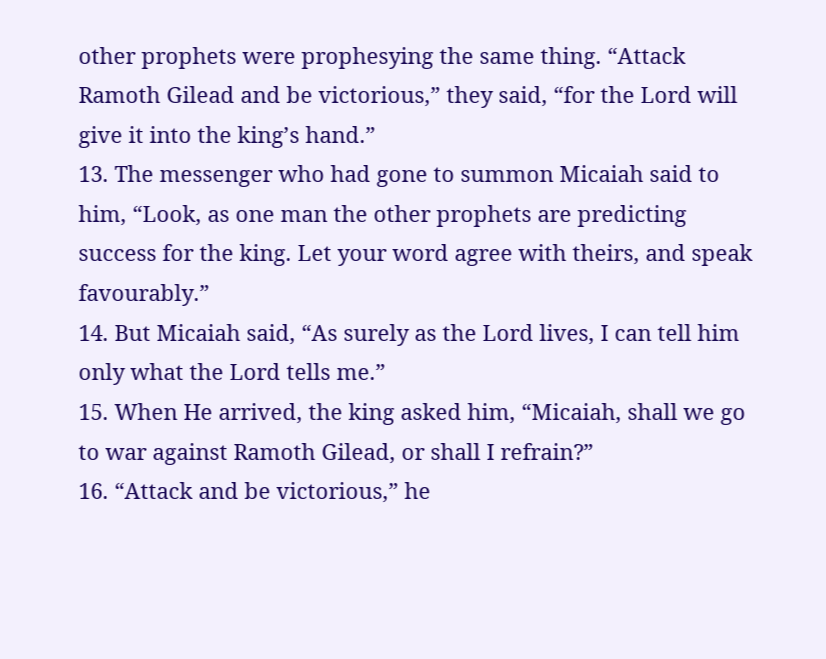other prophets were prophesying the same thing. “Attack Ramoth Gilead and be victorious,” they said, “for the Lord will give it into the king’s hand.”
13. The messenger who had gone to summon Micaiah said to him, “Look, as one man the other prophets are predicting success for the king. Let your word agree with theirs, and speak favourably.”
14. But Micaiah said, “As surely as the Lord lives, I can tell him only what the Lord tells me.”
15. When He arrived, the king asked him, “Micaiah, shall we go to war against Ramoth Gilead, or shall I refrain?”
16. “Attack and be victorious,” he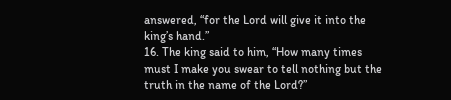answered, “for the Lord will give it into the king’s hand.”
16. The king said to him, “How many times must I make you swear to tell nothing but the truth in the name of the Lord?”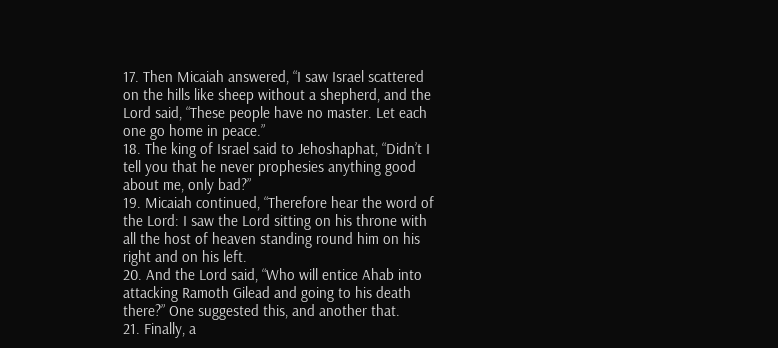17. Then Micaiah answered, “I saw Israel scattered on the hills like sheep without a shepherd, and the Lord said, “These people have no master. Let each one go home in peace.”
18. The king of Israel said to Jehoshaphat, “Didn’t I tell you that he never prophesies anything good about me, only bad?”
19. Micaiah continued, “Therefore hear the word of the Lord: I saw the Lord sitting on his throne with all the host of heaven standing round him on his right and on his left.
20. And the Lord said, “Who will entice Ahab into attacking Ramoth Gilead and going to his death there?” One suggested this, and another that.
21. Finally, a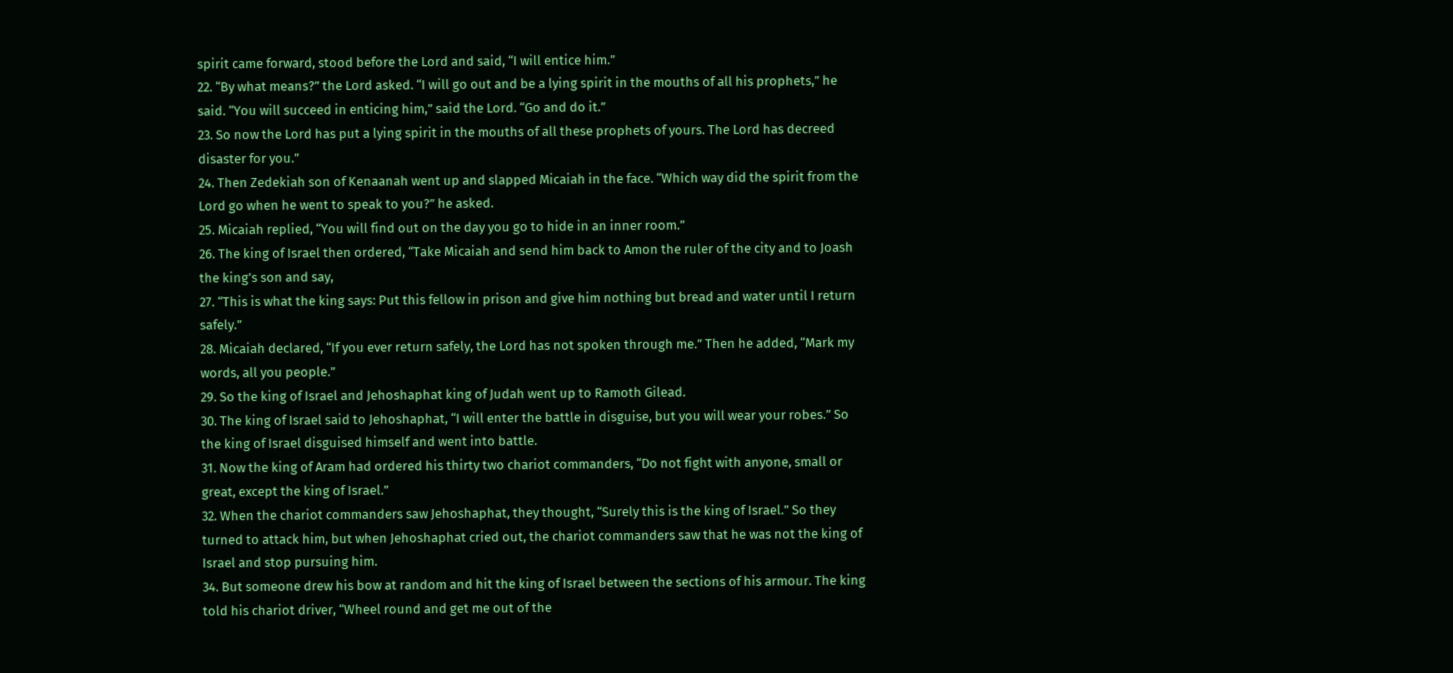spirit came forward, stood before the Lord and said, “I will entice him.”
22. “By what means?” the Lord asked. “I will go out and be a lying spirit in the mouths of all his prophets,” he said. “You will succeed in enticing him,” said the Lord. “Go and do it.”
23. So now the Lord has put a lying spirit in the mouths of all these prophets of yours. The Lord has decreed disaster for you.”
24. Then Zedekiah son of Kenaanah went up and slapped Micaiah in the face. “Which way did the spirit from the Lord go when he went to speak to you?” he asked.
25. Micaiah replied, “You will find out on the day you go to hide in an inner room.”
26. The king of Israel then ordered, “Take Micaiah and send him back to Amon the ruler of the city and to Joash the king’s son and say,
27. “This is what the king says: Put this fellow in prison and give him nothing but bread and water until I return safely.”
28. Micaiah declared, “If you ever return safely, the Lord has not spoken through me.” Then he added, “Mark my words, all you people.”
29. So the king of Israel and Jehoshaphat king of Judah went up to Ramoth Gilead.
30. The king of Israel said to Jehoshaphat, “I will enter the battle in disguise, but you will wear your robes.” So the king of Israel disguised himself and went into battle.
31. Now the king of Aram had ordered his thirty two chariot commanders, “Do not fight with anyone, small or great, except the king of Israel.”
32. When the chariot commanders saw Jehoshaphat, they thought, “Surely this is the king of Israel.” So they turned to attack him, but when Jehoshaphat cried out, the chariot commanders saw that he was not the king of Israel and stop pursuing him.
34. But someone drew his bow at random and hit the king of Israel between the sections of his armour. The king told his chariot driver, “Wheel round and get me out of the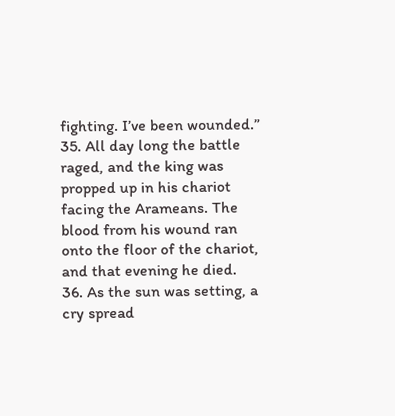fighting. I’ve been wounded.”
35. All day long the battle raged, and the king was propped up in his chariot facing the Arameans. The blood from his wound ran onto the floor of the chariot, and that evening he died.
36. As the sun was setting, a cry spread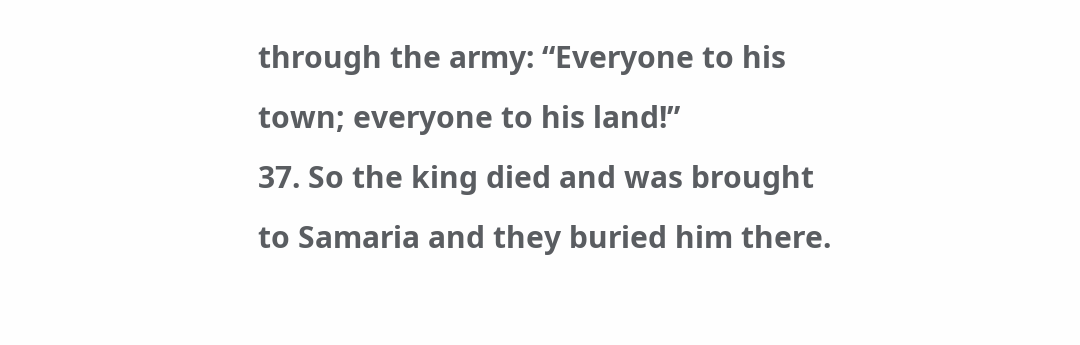through the army: “Everyone to his town; everyone to his land!”
37. So the king died and was brought to Samaria and they buried him there.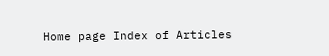Home page Index of Articles